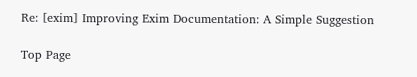Re: [exim] Improving Exim Documentation: A Simple Suggestion

Top Page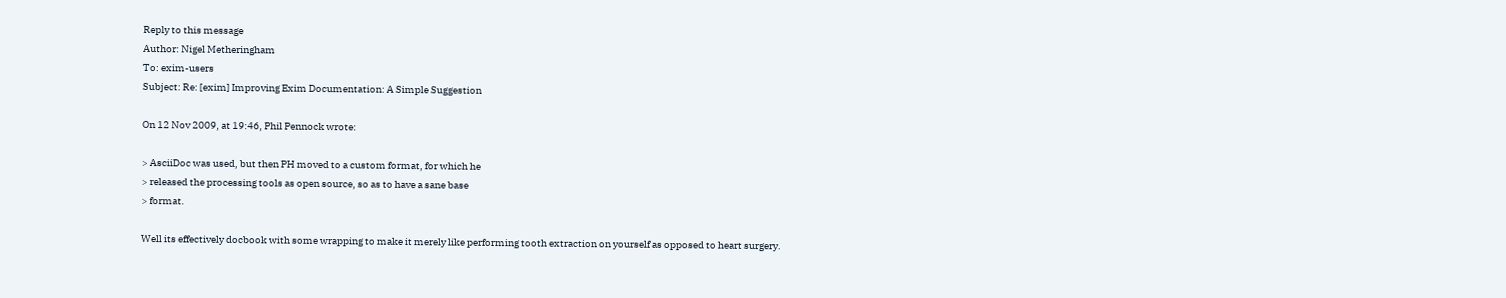Reply to this message
Author: Nigel Metheringham
To: exim-users
Subject: Re: [exim] Improving Exim Documentation: A Simple Suggestion

On 12 Nov 2009, at 19:46, Phil Pennock wrote:

> AsciiDoc was used, but then PH moved to a custom format, for which he
> released the processing tools as open source, so as to have a sane base
> format.

Well its effectively docbook with some wrapping to make it merely like performing tooth extraction on yourself as opposed to heart surgery.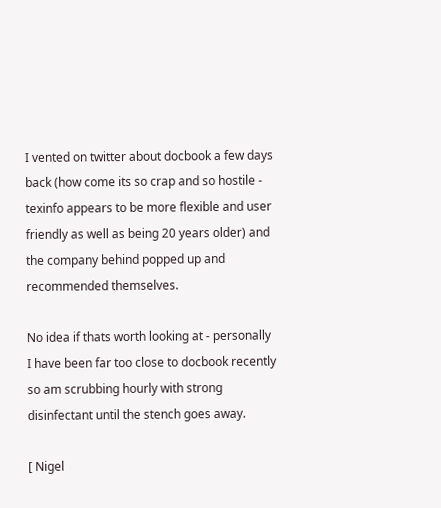I vented on twitter about docbook a few days back (how come its so crap and so hostile - texinfo appears to be more flexible and user friendly as well as being 20 years older) and the company behind popped up and recommended themselves.

No idea if thats worth looking at - personally I have been far too close to docbook recently so am scrubbing hourly with strong disinfectant until the stench goes away.

[ Nigel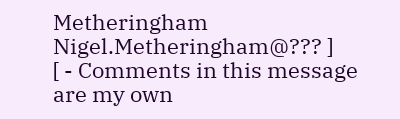Metheringham             Nigel.Metheringham@??? ]
[ - Comments in this message are my own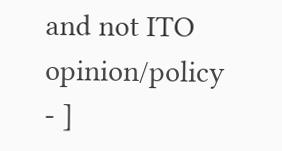and not ITO opinion/policy - ]